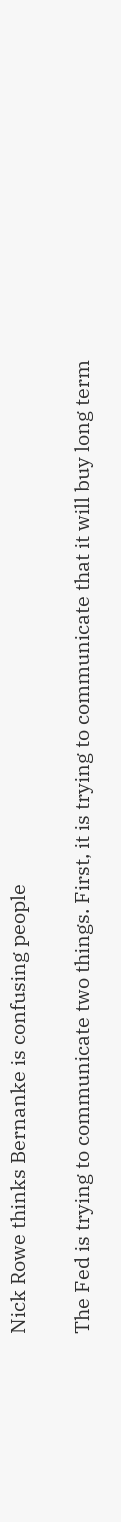Nick Rowe thinks Bernanke is confusing people

The Fed is trying to communicate two things. First, it is trying to communicate that it will buy long term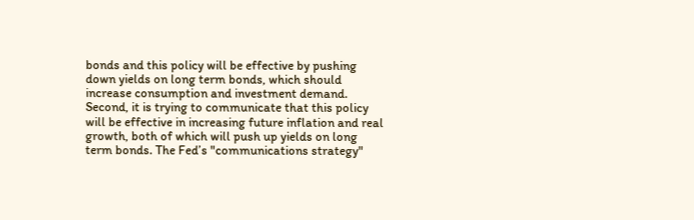bonds and this policy will be effective by pushing down yields on long term bonds, which should increase consumption and investment demand. Second, it is trying to communicate that this policy will be effective in increasing future inflation and real growth, both of which will push up yields on long term bonds. The Fed’s "communications strategy"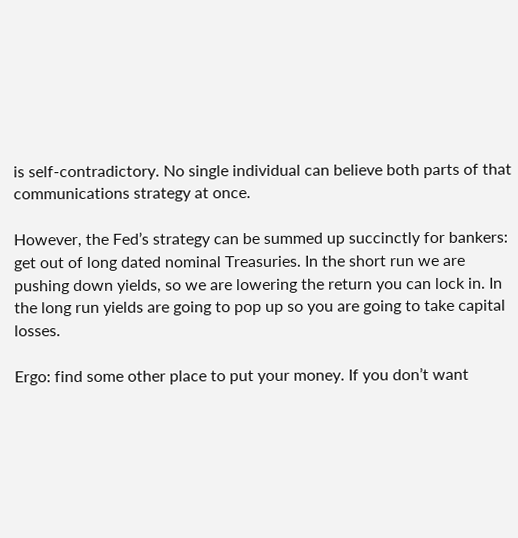is self-contradictory. No single individual can believe both parts of that communications strategy at once.

However, the Fed’s strategy can be summed up succinctly for bankers: get out of long dated nominal Treasuries. In the short run we are pushing down yields, so we are lowering the return you can lock in. In the long run yields are going to pop up so you are going to take capital losses.

Ergo: find some other place to put your money. If you don’t want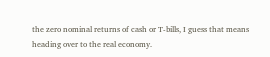the zero nominal returns of cash or T-bills, I guess that means heading over to the real economy.